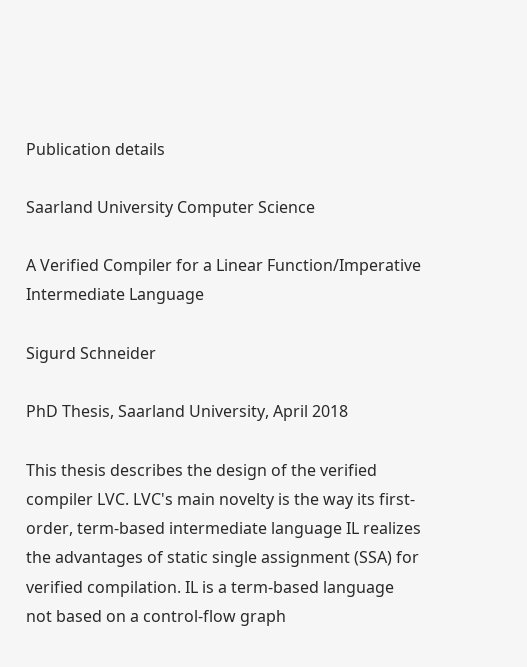Publication details

Saarland University Computer Science

A Verified Compiler for a Linear Function/Imperative Intermediate Language

Sigurd Schneider

PhD Thesis, Saarland University, April 2018

This thesis describes the design of the verified compiler LVC. LVC's main novelty is the way its first-order, term-based intermediate language IL realizes the advantages of static single assignment (SSA) for verified compilation. IL is a term-based language not based on a control-flow graph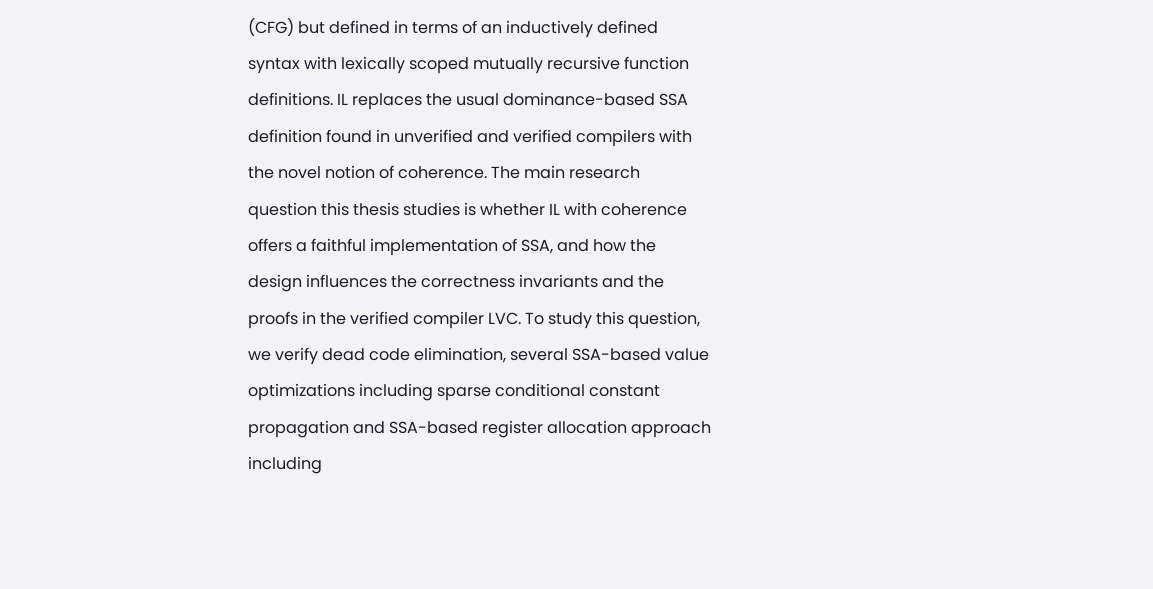(CFG) but defined in terms of an inductively defined syntax with lexically scoped mutually recursive function definitions. IL replaces the usual dominance-based SSA definition found in unverified and verified compilers with the novel notion of coherence. The main research question this thesis studies is whether IL with coherence offers a faithful implementation of SSA, and how the design influences the correctness invariants and the proofs in the verified compiler LVC. To study this question, we verify dead code elimination, several SSA-based value optimizations including sparse conditional constant propagation and SSA-based register allocation approach including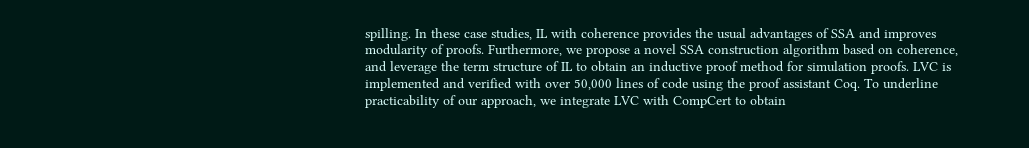spilling. In these case studies, IL with coherence provides the usual advantages of SSA and improves modularity of proofs. Furthermore, we propose a novel SSA construction algorithm based on coherence, and leverage the term structure of IL to obtain an inductive proof method for simulation proofs. LVC is implemented and verified with over 50,000 lines of code using the proof assistant Coq. To underline practicability of our approach, we integrate LVC with CompCert to obtain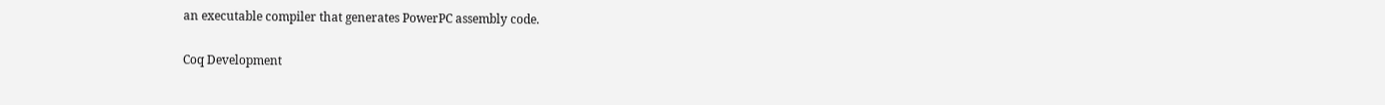an executable compiler that generates PowerPC assembly code.

Coq Development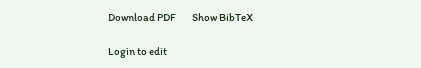Download PDF        Show BibTeX

Login to edit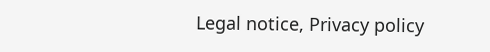Legal notice, Privacy policy